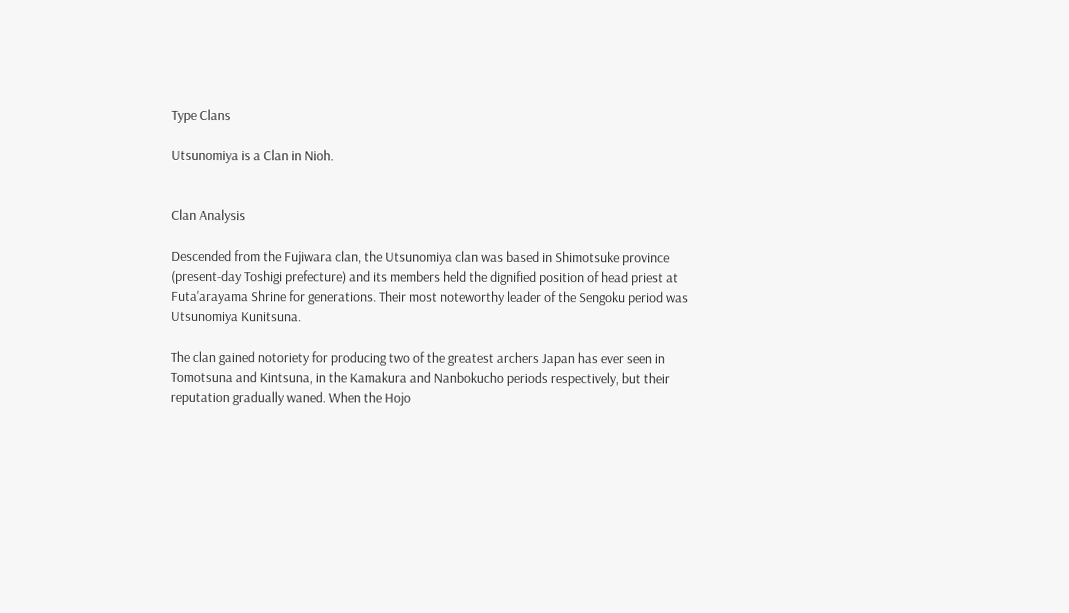Type Clans

Utsunomiya is a Clan in Nioh.


Clan Analysis

Descended from the Fujiwara clan, the Utsunomiya clan was based in Shimotsuke province (present-day Toshigi prefecture) and its members held the dignified position of head priest at Futa'arayama Shrine for generations. Their most noteworthy leader of the Sengoku period was Utsunomiya Kunitsuna.

The clan gained notoriety for producing two of the greatest archers Japan has ever seen in Tomotsuna and Kintsuna, in the Kamakura and Nanbokucho periods respectively, but their reputation gradually waned. When the Hojo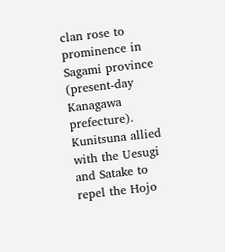clan rose to prominence in Sagami province (present-day Kanagawa prefecture). Kunitsuna allied with the Uesugi and Satake to repel the Hojo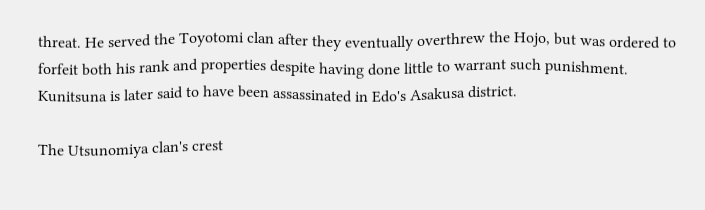threat. He served the Toyotomi clan after they eventually overthrew the Hojo, but was ordered to forfeit both his rank and properties despite having done little to warrant such punishment. Kunitsuna is later said to have been assassinated in Edo's Asakusa district.

The Utsunomiya clan's crest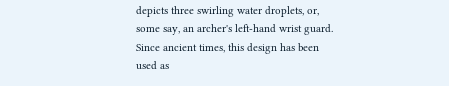depicts three swirling water droplets, or, some say, an archer's left-hand wrist guard. Since ancient times, this design has been used as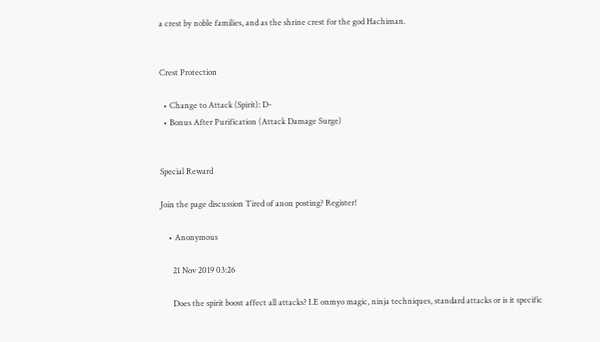a crest by noble families, and as the shrine crest for the god Hachiman.


Crest Protection

  • Change to Attack (Spirit): D-
  • Bonus After Purification (Attack Damage Surge)


Special Reward

Join the page discussion Tired of anon posting? Register!

    • Anonymous

      21 Nov 2019 03:26

      Does the spirit boost affect all attacks? I.E onmyo magic, ninja techniques, standard attacks or is it specific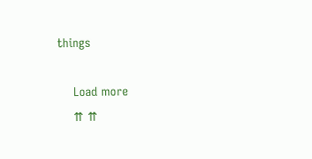things

    Load more
    ⇈ ⇈